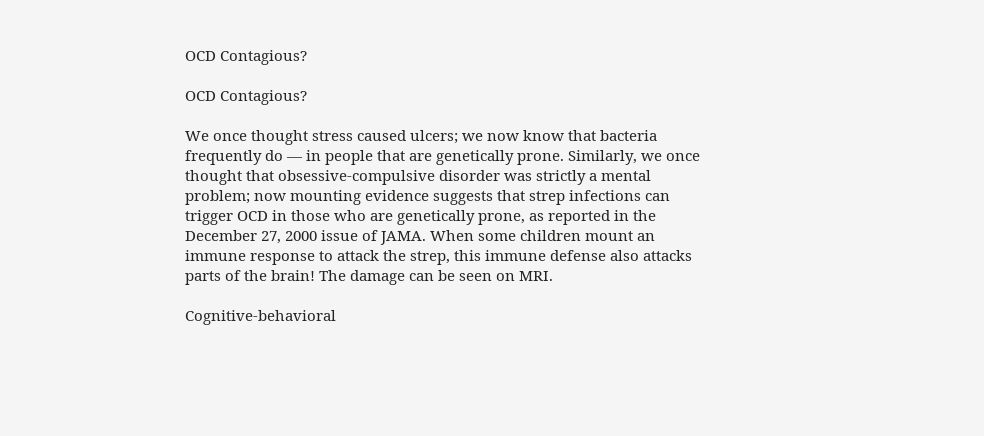OCD Contagious?

OCD Contagious?

We once thought stress caused ulcers; we now know that bacteria frequently do — in people that are genetically prone. Similarly, we once thought that obsessive-compulsive disorder was strictly a mental problem; now mounting evidence suggests that strep infections can trigger OCD in those who are genetically prone, as reported in the December 27, 2000 issue of JAMA. When some children mount an immune response to attack the strep, this immune defense also attacks parts of the brain! The damage can be seen on MRI.

Cognitive-behavioral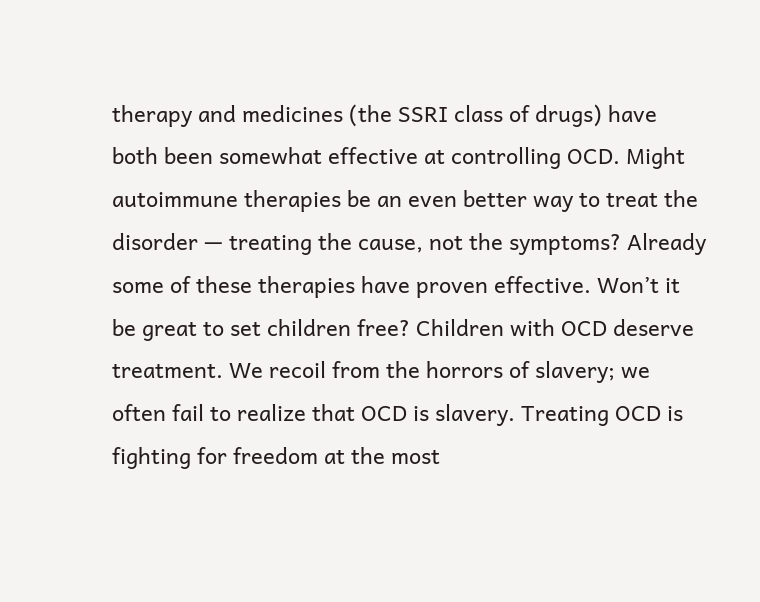therapy and medicines (the SSRI class of drugs) have both been somewhat effective at controlling OCD. Might autoimmune therapies be an even better way to treat the disorder — treating the cause, not the symptoms? Already some of these therapies have proven effective. Won’t it be great to set children free? Children with OCD deserve treatment. We recoil from the horrors of slavery; we often fail to realize that OCD is slavery. Treating OCD is fighting for freedom at the most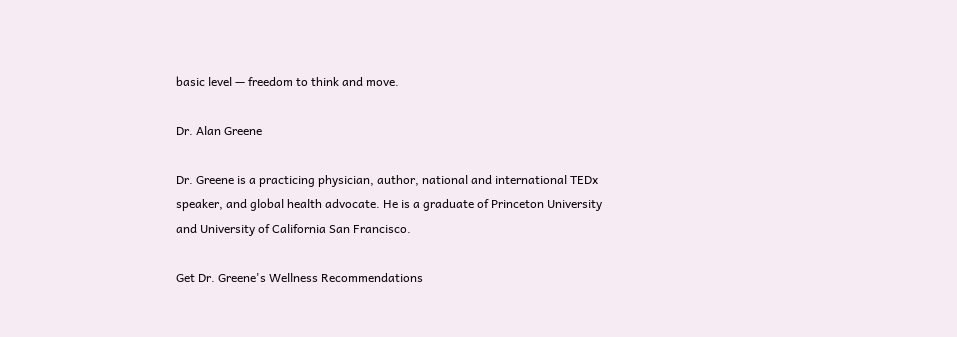basic level — freedom to think and move.

Dr. Alan Greene

Dr. Greene is a practicing physician, author, national and international TEDx speaker, and global health advocate. He is a graduate of Princeton University and University of California San Francisco.

Get Dr. Greene's Wellness Recommendations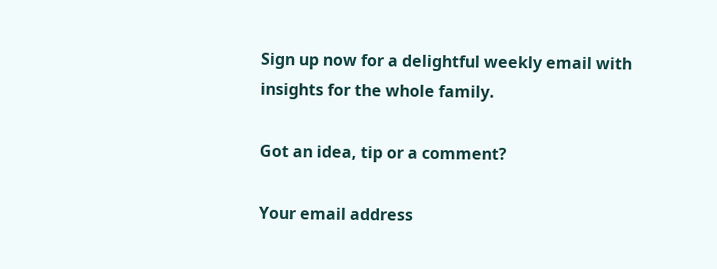Sign up now for a delightful weekly email with insights for the whole family.

Got an idea, tip or a comment?

Your email address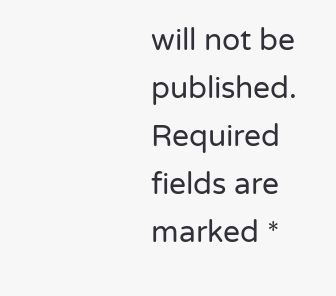will not be published. Required fields are marked *